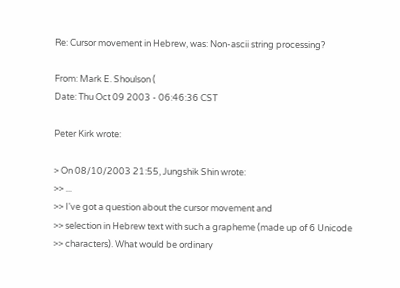Re: Cursor movement in Hebrew, was: Non-ascii string processing?

From: Mark E. Shoulson (
Date: Thu Oct 09 2003 - 06:46:36 CST

Peter Kirk wrote:

> On 08/10/2003 21:55, Jungshik Shin wrote:
>> ...
>> I've got a question about the cursor movement and
>> selection in Hebrew text with such a grapheme (made up of 6 Unicode
>> characters). What would be ordinary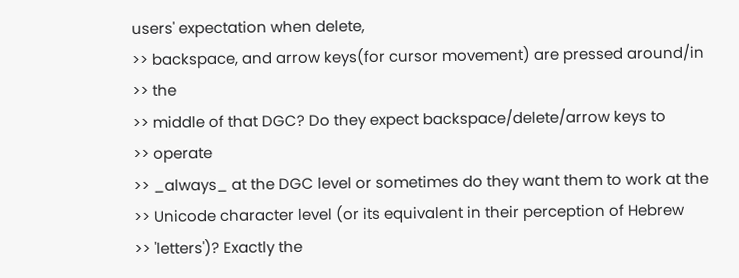users' expectation when delete,
>> backspace, and arrow keys(for cursor movement) are pressed around/in
>> the
>> middle of that DGC? Do they expect backspace/delete/arrow keys to
>> operate
>> _always_ at the DGC level or sometimes do they want them to work at the
>> Unicode character level (or its equivalent in their perception of Hebrew
>> 'letters')? Exactly the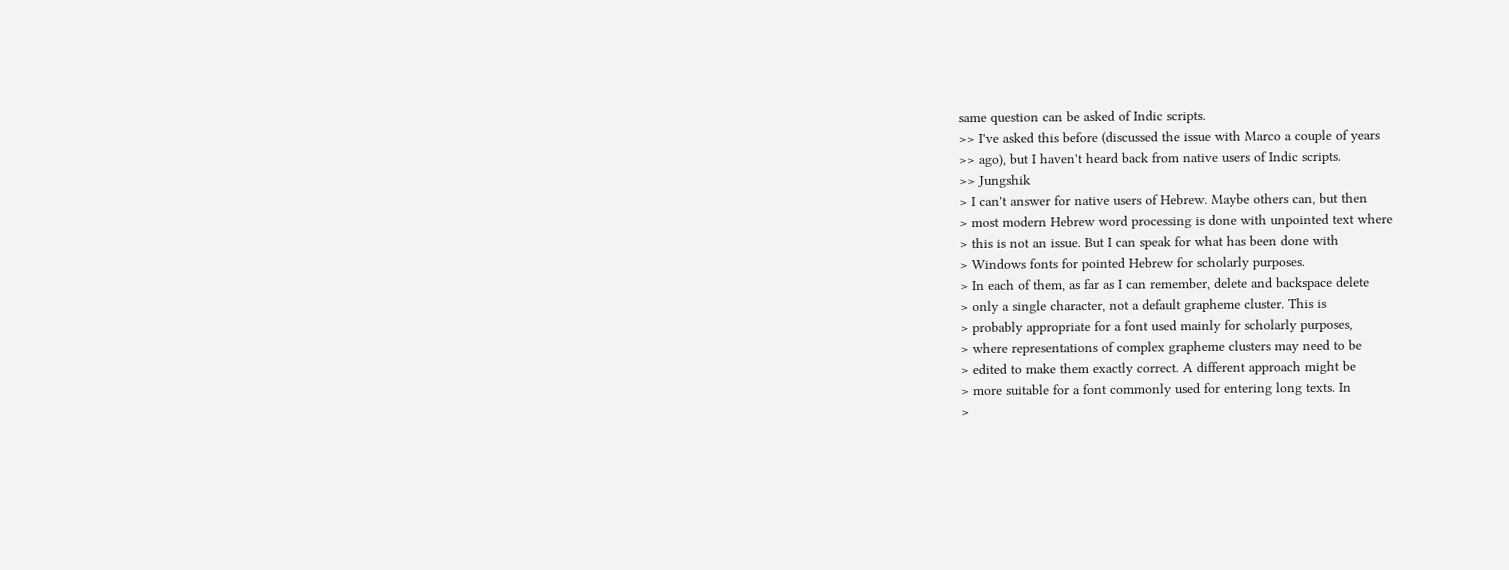same question can be asked of Indic scripts.
>> I've asked this before (discussed the issue with Marco a couple of years
>> ago), but I haven't heard back from native users of Indic scripts.
>> Jungshik
> I can't answer for native users of Hebrew. Maybe others can, but then
> most modern Hebrew word processing is done with unpointed text where
> this is not an issue. But I can speak for what has been done with
> Windows fonts for pointed Hebrew for scholarly purposes.
> In each of them, as far as I can remember, delete and backspace delete
> only a single character, not a default grapheme cluster. This is
> probably appropriate for a font used mainly for scholarly purposes,
> where representations of complex grapheme clusters may need to be
> edited to make them exactly correct. A different approach might be
> more suitable for a font commonly used for entering long texts. In
>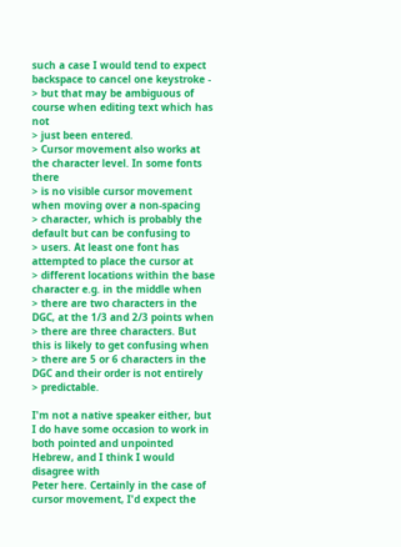such a case I would tend to expect backspace to cancel one keystroke -
> but that may be ambiguous of course when editing text which has not
> just been entered.
> Cursor movement also works at the character level. In some fonts there
> is no visible cursor movement when moving over a non-spacing
> character, which is probably the default but can be confusing to
> users. At least one font has attempted to place the cursor at
> different locations within the base character e.g. in the middle when
> there are two characters in the DGC, at the 1/3 and 2/3 points when
> there are three characters. But this is likely to get confusing when
> there are 5 or 6 characters in the DGC and their order is not entirely
> predictable.

I'm not a native speaker either, but I do have some occasion to work in
both pointed and unpointed Hebrew, and I think I would disagree with
Peter here. Certainly in the case of cursor movement, I'd expect the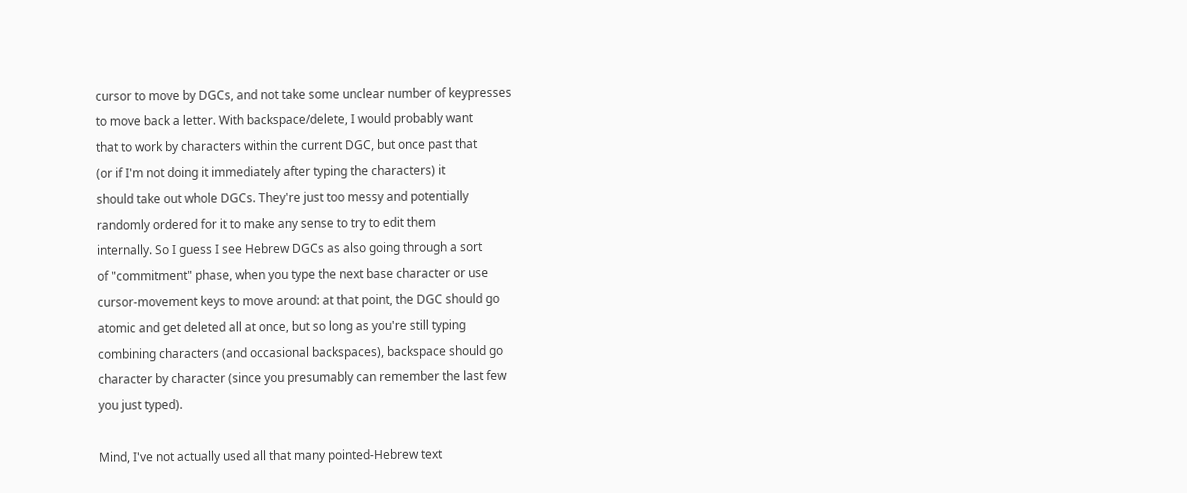cursor to move by DGCs, and not take some unclear number of keypresses
to move back a letter. With backspace/delete, I would probably want
that to work by characters within the current DGC, but once past that
(or if I'm not doing it immediately after typing the characters) it
should take out whole DGCs. They're just too messy and potentially
randomly ordered for it to make any sense to try to edit them
internally. So I guess I see Hebrew DGCs as also going through a sort
of "commitment" phase, when you type the next base character or use
cursor-movement keys to move around: at that point, the DGC should go
atomic and get deleted all at once, but so long as you're still typing
combining characters (and occasional backspaces), backspace should go
character by character (since you presumably can remember the last few
you just typed).

Mind, I've not actually used all that many pointed-Hebrew text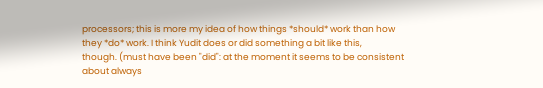processors; this is more my idea of how things *should* work than how
they *do* work. I think Yudit does or did something a bit like this,
though. (must have been "did": at the moment it seems to be consistent
about always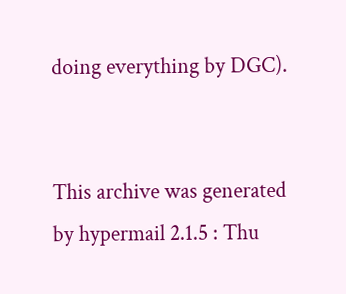doing everything by DGC).


This archive was generated by hypermail 2.1.5 : Thu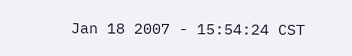Jan 18 2007 - 15:54:24 CST